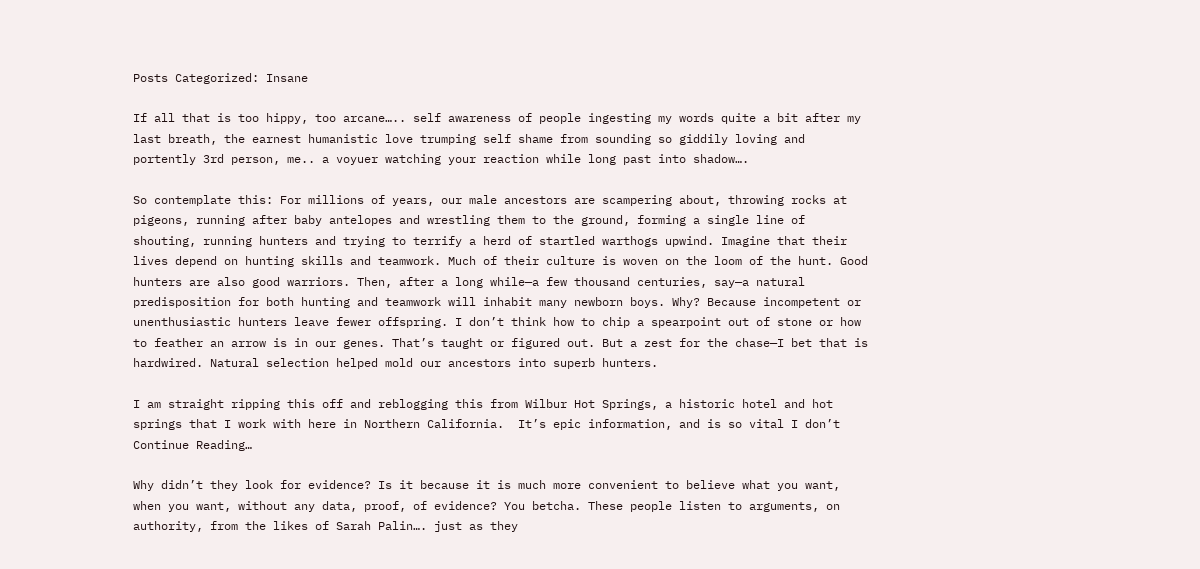Posts Categorized: Insane

If all that is too hippy, too arcane….. self awareness of people ingesting my words quite a bit after my last breath, the earnest humanistic love trumping self shame from sounding so giddily loving and portently 3rd person, me.. a voyuer watching your reaction while long past into shadow….

So contemplate this: For millions of years, our male ancestors are scampering about, throwing rocks at pigeons, running after baby antelopes and wrestling them to the ground, forming a single line of shouting, running hunters and trying to terrify a herd of startled warthogs upwind. Imagine that their lives depend on hunting skills and teamwork. Much of their culture is woven on the loom of the hunt. Good hunters are also good warriors. Then, after a long while—a few thousand centuries, say—a natural predisposition for both hunting and teamwork will inhabit many newborn boys. Why? Because incompetent or unenthusiastic hunters leave fewer offspring. I don’t think how to chip a spearpoint out of stone or how to feather an arrow is in our genes. That’s taught or figured out. But a zest for the chase—I bet that is hardwired. Natural selection helped mold our ancestors into superb hunters.

I am straight ripping this off and reblogging this from Wilbur Hot Springs, a historic hotel and hot springs that I work with here in Northern California.  It’s epic information, and is so vital I don’t Continue Reading…

Why didn’t they look for evidence? Is it because it is much more convenient to believe what you want, when you want, without any data, proof, of evidence? You betcha. These people listen to arguments, on authority, from the likes of Sarah Palin…. just as they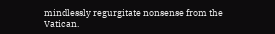mindlessly regurgitate nonsense from the Vatican.